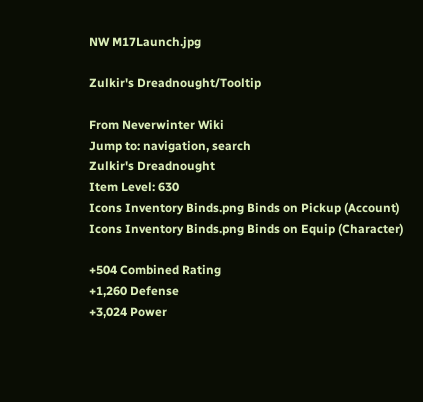NW M17Launch.jpg

Zulkir's Dreadnought/Tooltip

From Neverwinter Wiki
Jump to: navigation, search
Zulkir's Dreadnought
Item Level: 630
Icons Inventory Binds.png Binds on Pickup (Account)
Icons Inventory Binds.png Binds on Equip (Character)

+504 Combined Rating
+1,260 Defense
+3,024 Power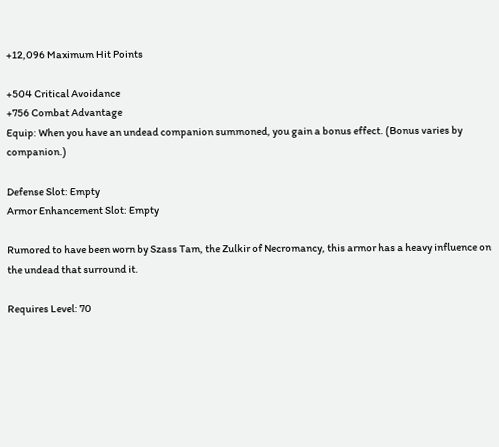+12,096 Maximum Hit Points

+504 Critical Avoidance
+756 Combat Advantage
Equip: When you have an undead companion summoned, you gain a bonus effect. (Bonus varies by companion.)

Defense Slot: Empty
Armor Enhancement Slot: Empty

Rumored to have been worn by Szass Tam, the Zulkir of Necromancy, this armor has a heavy influence on the undead that surround it.

Requires Level: 70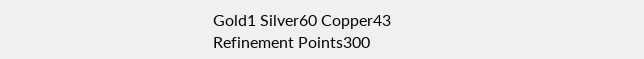Gold1 Silver60 Copper43
Refinement Points300